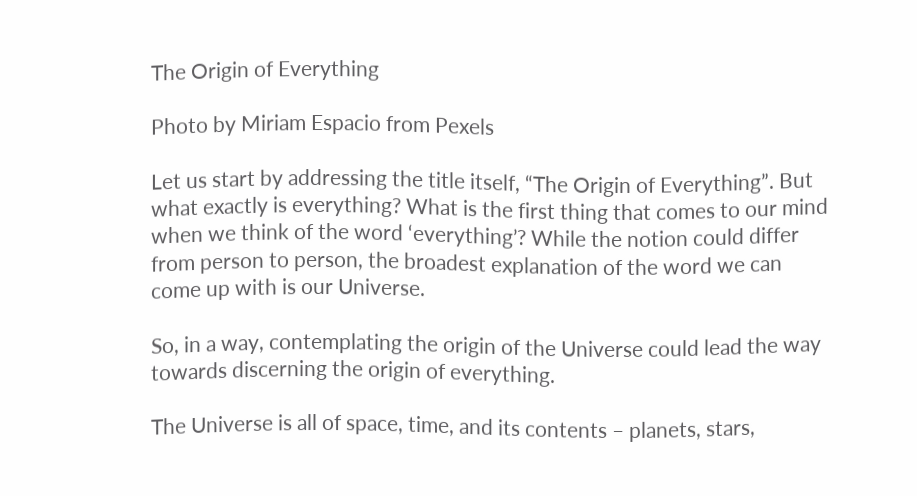The Origin of Everything

Photo by Miriam Espacio from Pexels

Let us start by addressing the title itself, “The Origin of Everything”. But what exactly is everything? What is the first thing that comes to our mind when we think of the word ‘everything’? While the notion could differ from person to person, the broadest explanation of the word we can come up with is our Universe.

So, in a way, contemplating the origin of the Universe could lead the way towards discerning the origin of everything.

The Universe is all of space, time, and its contents – planets, stars,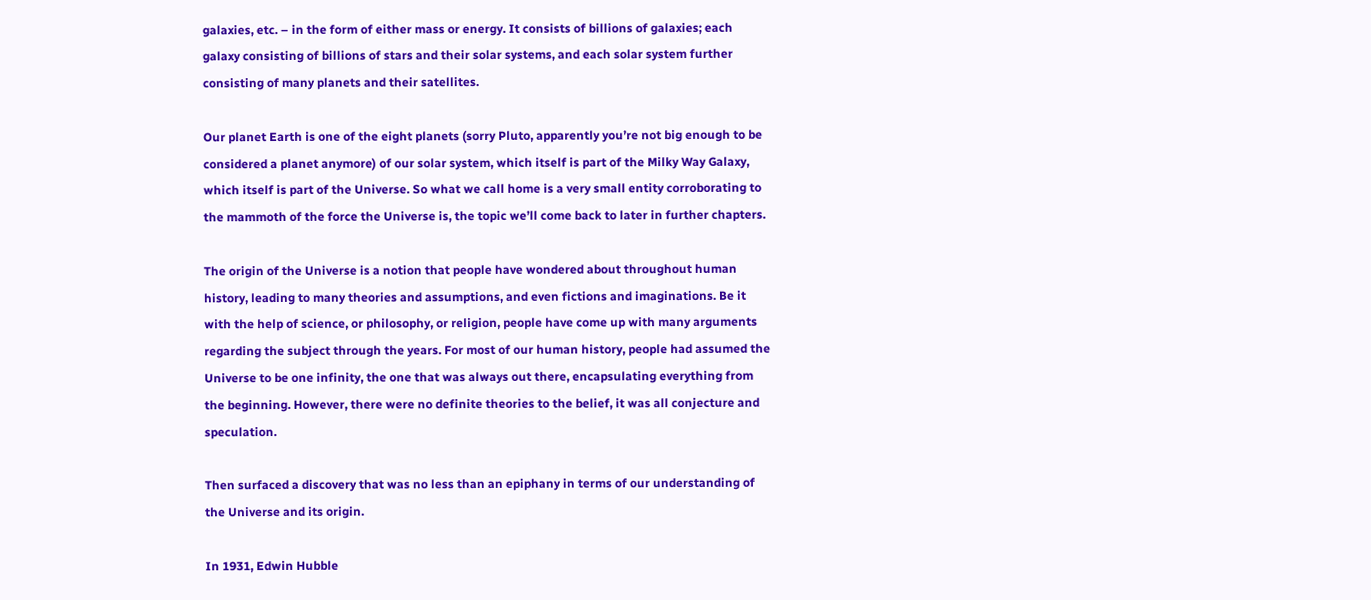galaxies, etc. – in the form of either mass or energy. It consists of billions of galaxies; each galaxy consisting of billions of stars and their solar systems, and each solar system further consisting of many planets and their satellites.

Our planet Earth is one of the eight planets (sorry Pluto, apparently you’re not big enough to be considered a planet anymore) of our solar system, which itself is part of the Milky Way Galaxy, which itself is part of the Universe. So what we call home is a very small entity corroborating to the mammoth of the force the Universe is, the topic we’ll come back to later in further chapters.

The origin of the Universe is a notion that people have wondered about throughout human history, leading to many theories and assumptions, and even fictions and imaginations. Be it with the help of science, or philosophy, or religion, people have come up with many arguments regarding the subject through the years. For most of our human history, people had assumed the Universe to be one infinity, the one that was always out there, encapsulating everything from the beginning. However, there were no definite theories to the belief, it was all conjecture and speculation.

Then surfaced a discovery that was no less than an epiphany in terms of our understanding of the Universe and its origin.

In 1931, Edwin Hubble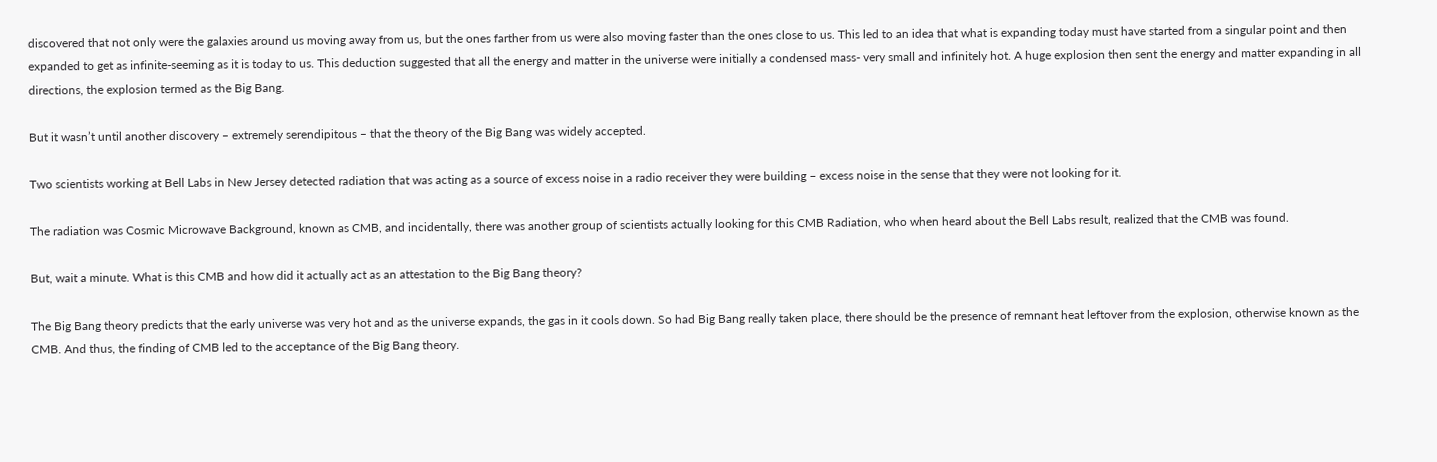discovered that not only were the galaxies around us moving away from us, but the ones farther from us were also moving faster than the ones close to us. This led to an idea that what is expanding today must have started from a singular point and then expanded to get as infinite-seeming as it is today to us. This deduction suggested that all the energy and matter in the universe were initially a condensed mass- very small and infinitely hot. A huge explosion then sent the energy and matter expanding in all directions, the explosion termed as the Big Bang.

But it wasn’t until another discovery – extremely serendipitous – that the theory of the Big Bang was widely accepted.

Two scientists working at Bell Labs in New Jersey detected radiation that was acting as a source of excess noise in a radio receiver they were building – excess noise in the sense that they were not looking for it.

The radiation was Cosmic Microwave Background, known as CMB, and incidentally, there was another group of scientists actually looking for this CMB Radiation, who when heard about the Bell Labs result, realized that the CMB was found.

But, wait a minute. What is this CMB and how did it actually act as an attestation to the Big Bang theory?

The Big Bang theory predicts that the early universe was very hot and as the universe expands, the gas in it cools down. So had Big Bang really taken place, there should be the presence of remnant heat leftover from the explosion, otherwise known as the CMB. And thus, the finding of CMB led to the acceptance of the Big Bang theory.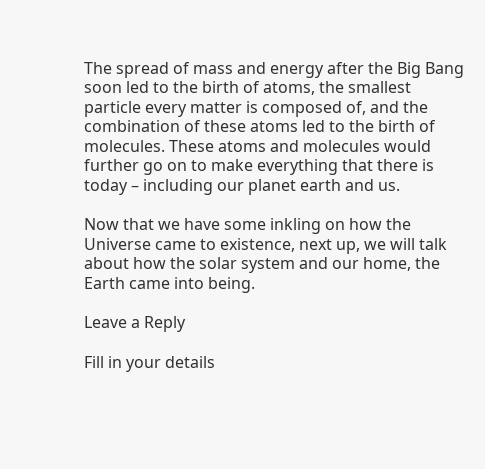The spread of mass and energy after the Big Bang soon led to the birth of atoms, the smallest particle every matter is composed of, and the combination of these atoms led to the birth of molecules. These atoms and molecules would further go on to make everything that there is today – including our planet earth and us.

Now that we have some inkling on how the Universe came to existence, next up, we will talk about how the solar system and our home, the Earth came into being.

Leave a Reply

Fill in your details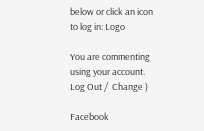below or click an icon to log in: Logo

You are commenting using your account. Log Out /  Change )

Facebook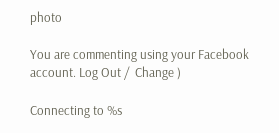photo

You are commenting using your Facebook account. Log Out /  Change )

Connecting to %s